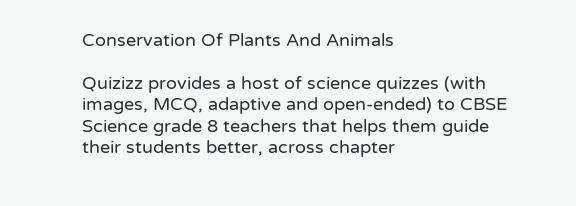Conservation Of Plants And Animals

Quizizz provides a host of science quizzes (with images, MCQ, adaptive and open-ended) to CBSE Science grade 8 teachers that helps them guide their students better, across chapter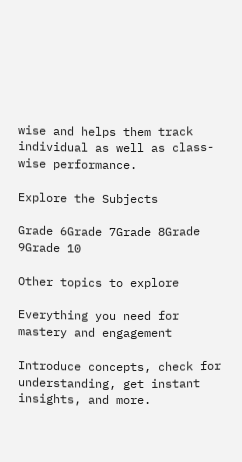wise and helps them track individual as well as class-wise performance.

Explore the Subjects

Grade 6Grade 7Grade 8Grade 9Grade 10

Other topics to explore

Everything you need for mastery and engagement

Introduce concepts, check for understanding, get instant insights, and more.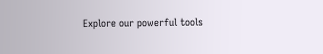Explore our powerful tools